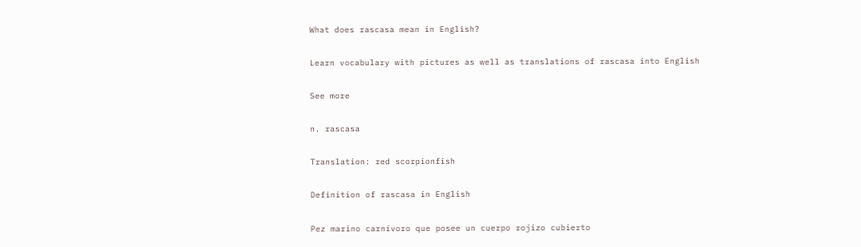What does rascasa mean in English?

Learn vocabulary with pictures as well as translations of rascasa into English

See more

n. rascasa

Translation: red scorpionfish

Definition of rascasa in English

Pez marino carnívoro que posee un cuerpo rojizo cubierto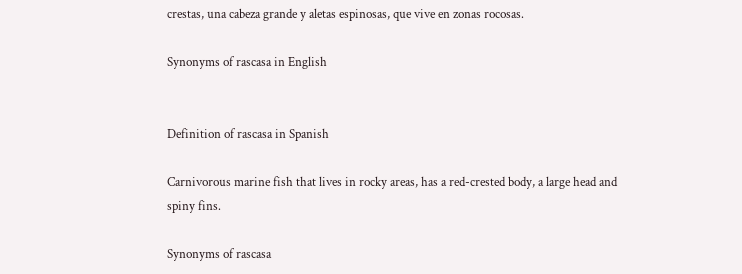crestas, una cabeza grande y aletas espinosas, que vive en zonas rocosas.

Synonyms of rascasa in English


Definition of rascasa in Spanish

Carnivorous marine fish that lives in rocky areas, has a red-crested body, a large head and spiny fins.

Synonyms of rascasa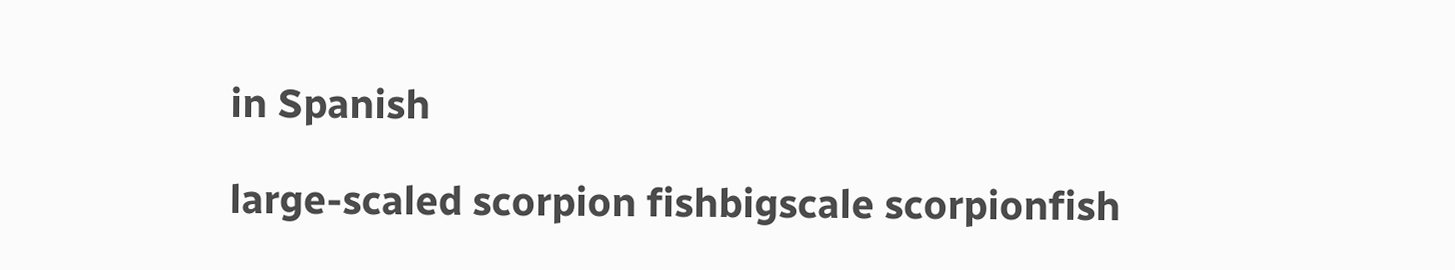in Spanish

large-scaled scorpion fishbigscale scorpionfish